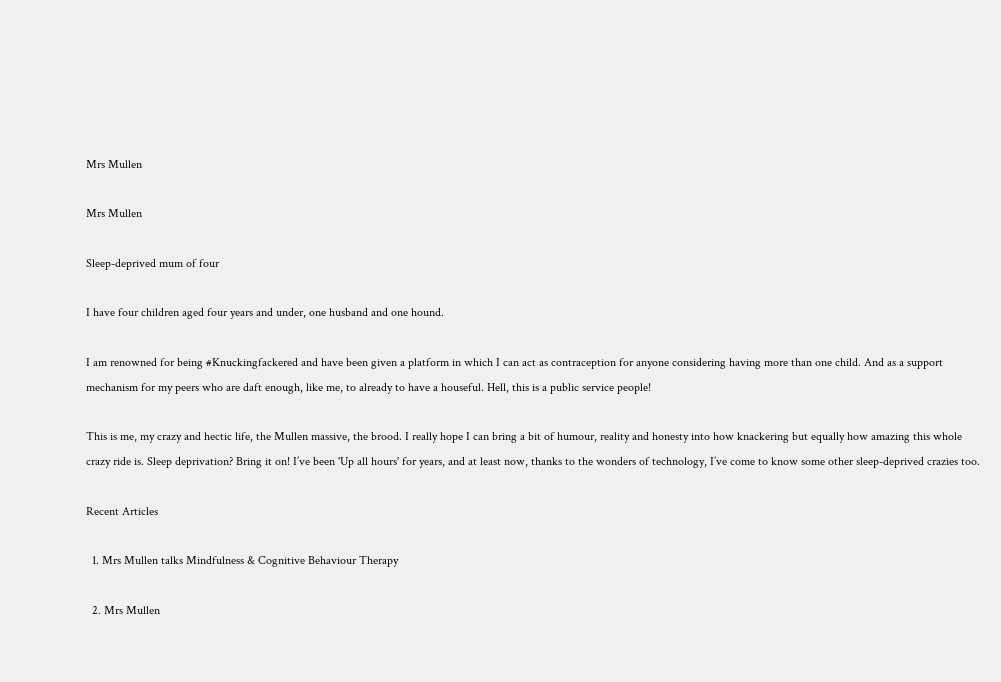Mrs Mullen

Mrs Mullen

Sleep-deprived mum of four

I have four children aged four years and under, one husband and one hound.

I am renowned for being #Knuckingfackered and have been given a platform in which I can act as contraception for anyone considering having more than one child. And as a support mechanism for my peers who are daft enough, like me, to already to have a houseful. Hell, this is a public service people!

This is me, my crazy and hectic life, the Mullen massive, the brood. I really hope I can bring a bit of humour, reality and honesty into how knackering but equally how amazing this whole crazy ride is. Sleep deprivation? Bring it on! I’ve been 'Up all hours' for years, and at least now, thanks to the wonders of technology, I’ve come to know some other sleep-deprived crazies too.

Recent Articles

  1. Mrs Mullen talks Mindfulness & Cognitive Behaviour Therapy

  2. Mrs Mullen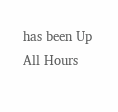has been Up All Hours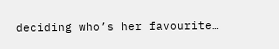deciding who’s her favourite…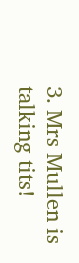3. Mrs Mullen is talking tits!